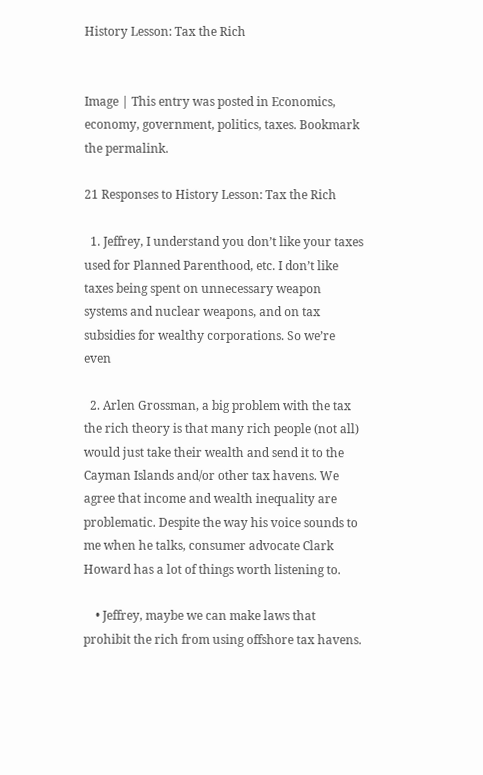History Lesson: Tax the Rich


Image | This entry was posted in Economics, economy, government, politics, taxes. Bookmark the permalink.

21 Responses to History Lesson: Tax the Rich

  1. Jeffrey, I understand you don’t like your taxes used for Planned Parenthood, etc. I don’t like taxes being spent on unnecessary weapon systems and nuclear weapons, and on tax subsidies for wealthy corporations. So we’re even

  2. Arlen Grossman, a big problem with the tax the rich theory is that many rich people (not all) would just take their wealth and send it to the Cayman Islands and/or other tax havens. We agree that income and wealth inequality are problematic. Despite the way his voice sounds to me when he talks, consumer advocate Clark Howard has a lot of things worth listening to.

    • Jeffrey, maybe we can make laws that prohibit the rich from using offshore tax havens.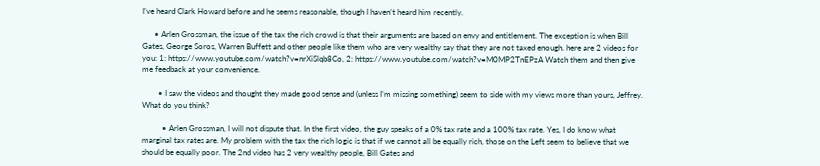I’ve heard Clark Howard before and he seems reasonable, though I haven’t heard him recently.

      • Arlen Grossman, the issue of the tax the rich crowd is that their arguments are based on envy and entitlement. The exception is when Bill Gates, George Soros, Warren Buffett and other people like them who are very wealthy say that they are not taxed enough. here are 2 videos for you: 1: https://www.youtube.com/watch?v=nrXiSlqb8Co, 2: https://www.youtube.com/watch?v=M0MP2TnEPzA Watch them and then give me feedback at your convenience.

        • I saw the videos and thought they made good sense and (unless I’m missing something) seem to side with my views more than yours, Jeffrey. What do you think?

          • Arlen Grossman, I will not dispute that. In the first video, the guy speaks of a 0% tax rate and a 100% tax rate. Yes, I do know what marginal tax rates are. My problem with the tax the rich logic is that if we cannot all be equally rich, those on the Left seem to believe that we should be equally poor. The 2nd video has 2 very wealthy people, Bill Gates and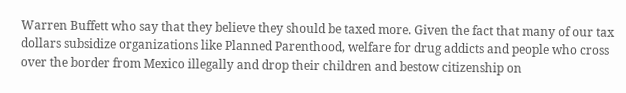Warren Buffett who say that they believe they should be taxed more. Given the fact that many of our tax dollars subsidize organizations like Planned Parenthood, welfare for drug addicts and people who cross over the border from Mexico illegally and drop their children and bestow citizenship on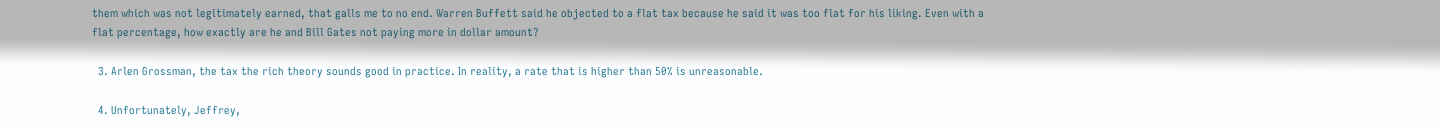them which was not legitimately earned, that galls me to no end. Warren Buffett said he objected to a flat tax because he said it was too flat for his liking. Even with a flat percentage, how exactly are he and Bill Gates not paying more in dollar amount?

  3. Arlen Grossman, the tax the rich theory sounds good in practice. In reality, a rate that is higher than 50% is unreasonable.

  4. Unfortunately, Jeffrey,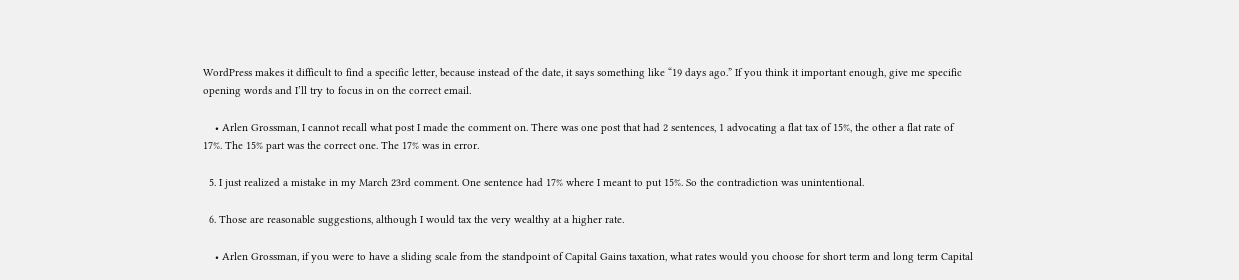WordPress makes it difficult to find a specific letter, because instead of the date, it says something like “19 days ago.” If you think it important enough, give me specific opening words and I’ll try to focus in on the correct email.

    • Arlen Grossman, I cannot recall what post I made the comment on. There was one post that had 2 sentences, 1 advocating a flat tax of 15%, the other a flat rate of 17%. The 15% part was the correct one. The 17% was in error.

  5. I just realized a mistake in my March 23rd comment. One sentence had 17% where I meant to put 15%. So the contradiction was unintentional.

  6. Those are reasonable suggestions, although I would tax the very wealthy at a higher rate.

    • Arlen Grossman, if you were to have a sliding scale from the standpoint of Capital Gains taxation, what rates would you choose for short term and long term Capital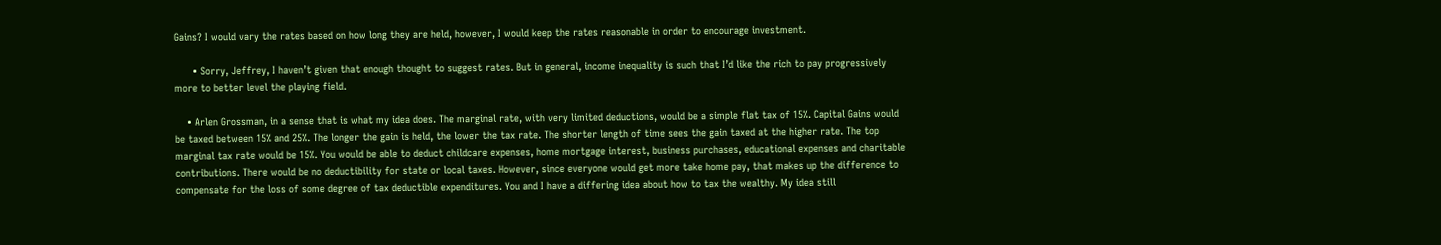Gains? I would vary the rates based on how long they are held, however, I would keep the rates reasonable in order to encourage investment.

      • Sorry, Jeffrey, I haven’t given that enough thought to suggest rates. But in general, income inequality is such that I’d like the rich to pay progressively more to better level the playing field.

    • Arlen Grossman, in a sense that is what my idea does. The marginal rate, with very limited deductions, would be a simple flat tax of 15%. Capital Gains would be taxed between 15% and 25%. The longer the gain is held, the lower the tax rate. The shorter length of time sees the gain taxed at the higher rate. The top marginal tax rate would be 15%. You would be able to deduct childcare expenses, home mortgage interest, business purchases, educational expenses and charitable contributions. There would be no deductibility for state or local taxes. However, since everyone would get more take home pay, that makes up the difference to compensate for the loss of some degree of tax deductible expenditures. You and I have a differing idea about how to tax the wealthy. My idea still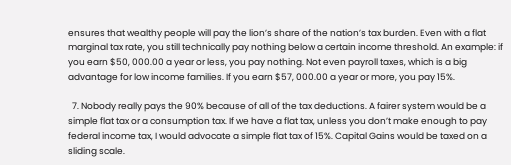ensures that wealthy people will pay the lion’s share of the nation’s tax burden. Even with a flat marginal tax rate, you still technically pay nothing below a certain income threshold. An example: if you earn $50, 000.00 a year or less, you pay nothing. Not even payroll taxes, which is a big advantage for low income families. If you earn $57, 000.00 a year or more, you pay 15%.

  7. Nobody really pays the 90% because of all of the tax deductions. A fairer system would be a simple flat tax or a consumption tax. If we have a flat tax, unless you don’t make enough to pay federal income tax, I would advocate a simple flat tax of 15%. Capital Gains would be taxed on a sliding scale.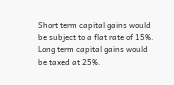Short term capital gains would be subject to a flat rate of 15%. Long term capital gains would be taxed at 25%.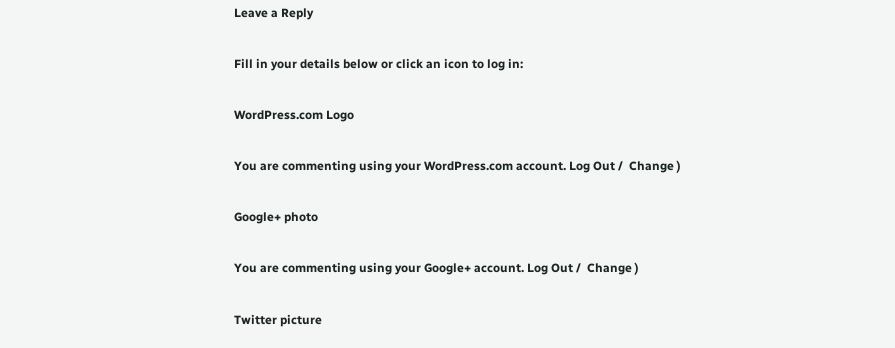Leave a Reply

Fill in your details below or click an icon to log in:

WordPress.com Logo

You are commenting using your WordPress.com account. Log Out /  Change )

Google+ photo

You are commenting using your Google+ account. Log Out /  Change )

Twitter picture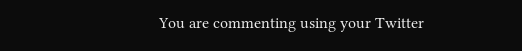You are commenting using your Twitter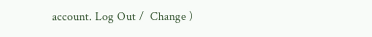account. Log Out /  Change )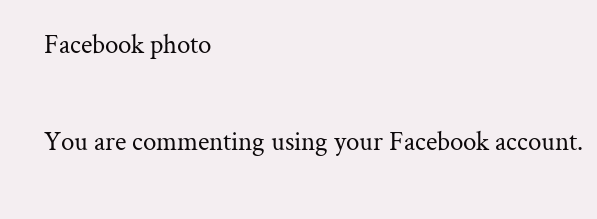Facebook photo

You are commenting using your Facebook account.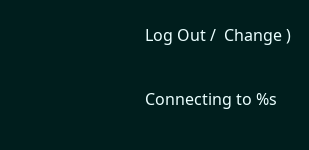Log Out /  Change )

Connecting to %s